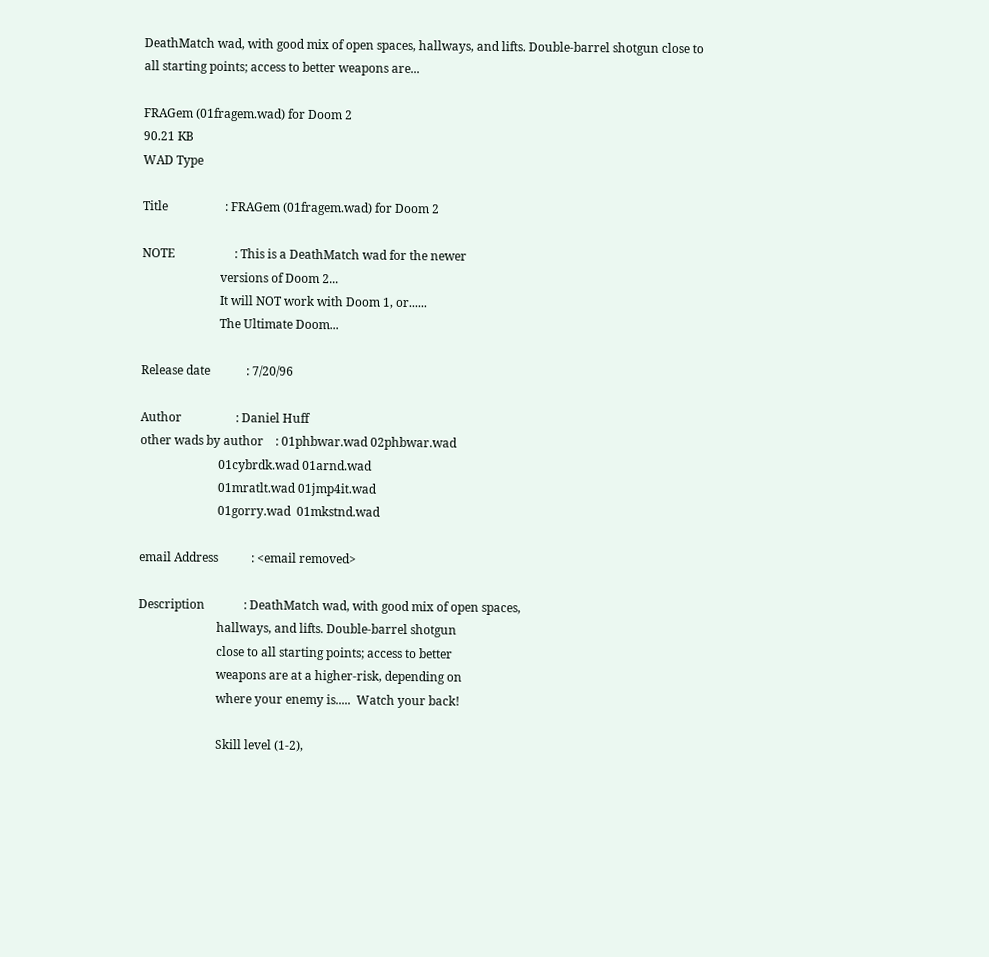DeathMatch wad, with good mix of open spaces, hallways, and lifts. Double-barrel shotgun close to all starting points; access to better weapons are...

FRAGem (01fragem.wad) for Doom 2
90.21 KB
WAD Type

Title                   : FRAGem (01fragem.wad) for Doom 2

NOTE                    : This is a DeathMatch wad for the newer
                          versions of Doom 2...
                          It will NOT work with Doom 1, or......
                          The Ultimate Doom...

Release date            : 7/20/96

Author                  : Daniel Huff
other wads by author    : 01phbwar.wad 02phbwar.wad
                          01cybrdk.wad 01arnd.wad
                          01mratlt.wad 01jmp4it.wad
                          01gorry.wad  01mkstnd.wad

email Address           : <email removed>

Description             : DeathMatch wad, with good mix of open spaces,
                          hallways, and lifts. Double-barrel shotgun
                          close to all starting points; access to better
                          weapons are at a higher-risk, depending on
                          where your enemy is.....  Watch your back!

                          Skill level (1-2),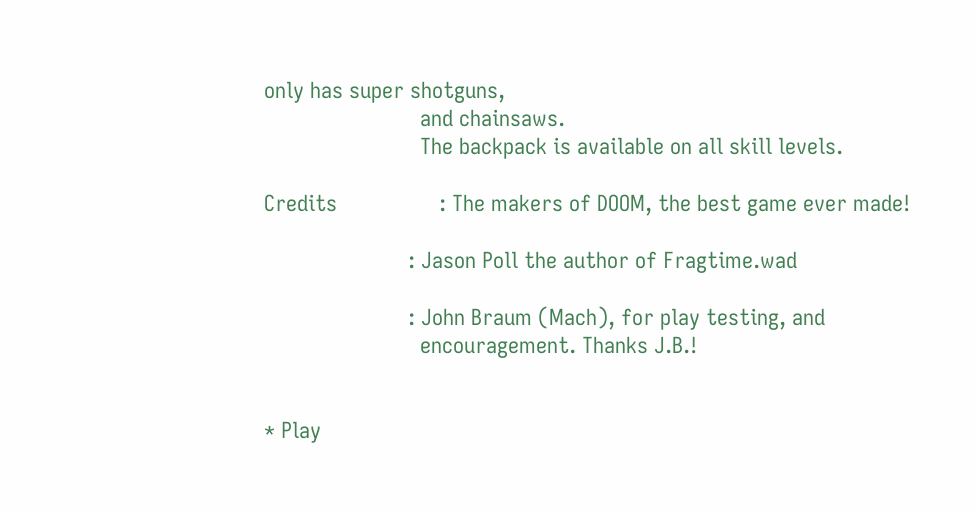only has super shotguns,
                          and chainsaws.
                          The backpack is available on all skill levels.

Credits                 : The makers of DOOM, the best game ever made!

                        : Jason Poll the author of Fragtime.wad

                        : John Braum (Mach), for play testing, and
                          encouragement. Thanks J.B.!


* Play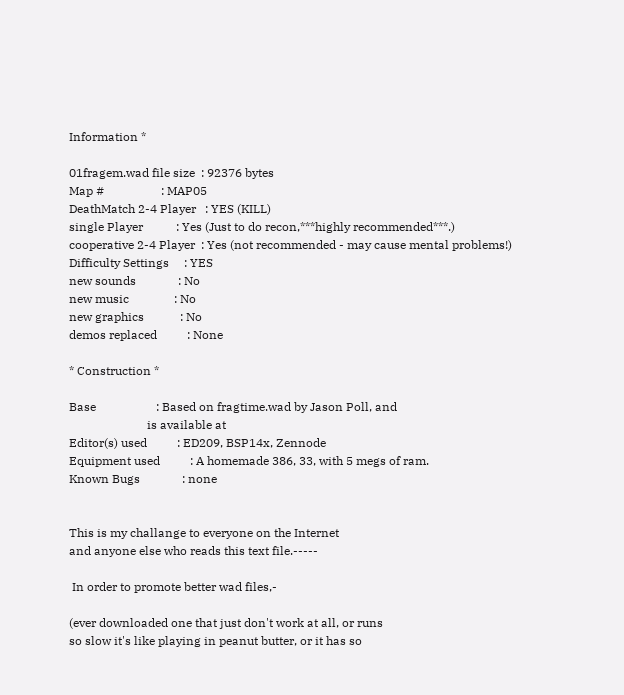Information *

01fragem.wad file size  : 92376 bytes
Map #                   : MAP05
DeathMatch 2-4 Player   : YES (KILL)
single Player           : Yes (Just to do recon,***highly recommended***.)
cooperative 2-4 Player  : Yes (not recommended - may cause mental problems!)
Difficulty Settings     : YES
new sounds              : No
new music               : No
new graphics            : No
demos replaced          : None

* Construction *

Base                    : Based on fragtime.wad by Jason Poll, and
                          is available at
Editor(s) used          : ED209, BSP14x, Zennode
Equipment used          : A homemade 386, 33, with 5 megs of ram.
Known Bugs              : none


This is my challange to everyone on the Internet
and anyone else who reads this text file.-----

 In order to promote better wad files,-

(ever downloaded one that just don't work at all, or runs
so slow it's like playing in peanut butter, or it has so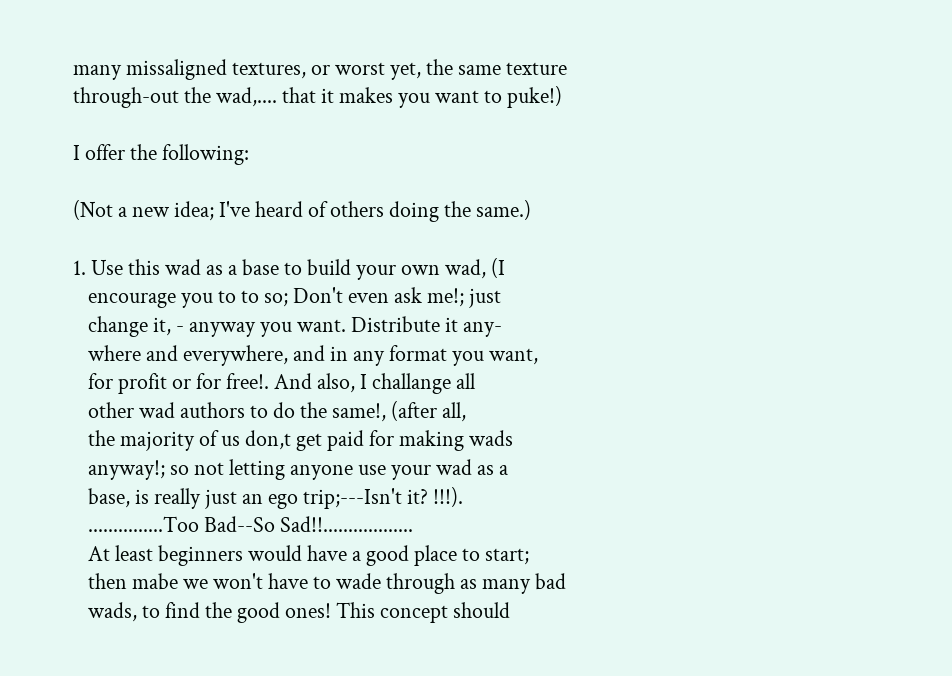many missaligned textures, or worst yet, the same texture
through-out the wad,.... that it makes you want to puke!)

I offer the following:

(Not a new idea; I've heard of others doing the same.)

1. Use this wad as a base to build your own wad, (I
   encourage you to to so; Don't even ask me!; just
   change it, - anyway you want. Distribute it any-
   where and everywhere, and in any format you want,
   for profit or for free!. And also, I challange all
   other wad authors to do the same!, (after all,
   the majority of us don,t get paid for making wads
   anyway!; so not letting anyone use your wad as a
   base, is really just an ego trip;---Isn't it? !!!).
   ...............Too Bad--So Sad!!..................
   At least beginners would have a good place to start;
   then mabe we won't have to wade through as many bad
   wads, to find the good ones! This concept should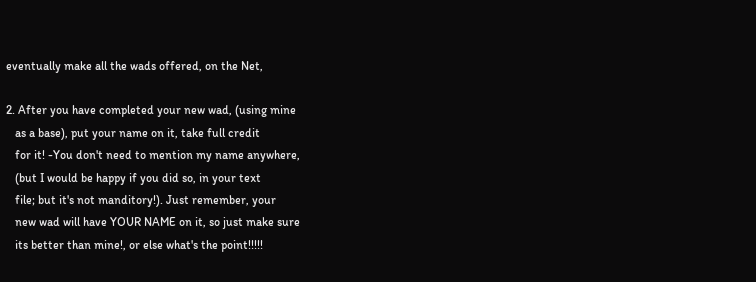eventually make all the wads offered, on the Net,

2. After you have completed your new wad, (using mine
   as a base), put your name on it, take full credit
   for it! -You don't need to mention my name anywhere,
   (but I would be happy if you did so, in your text
   file; but it's not manditory!). Just remember, your
   new wad will have YOUR NAME on it, so just make sure
   its better than mine!, or else what's the point!!!!!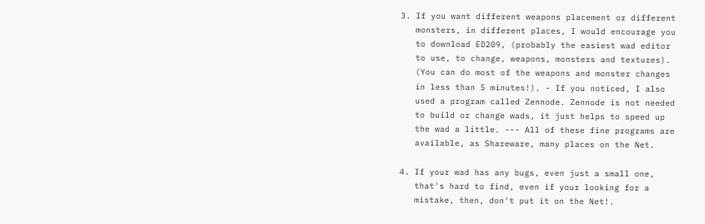3. If you want different weapons placement or different
   monsters, in different places, I would encourage you
   to download ED209, (probably the easiest wad editor
   to use, to change, weapons, monsters and textures).
   (You can do most of the weapons and monster changes
   in less than 5 minutes!). - If you noticed, I also
   used a program called Zennode. Zennode is not needed
   to build or change wads, it just helps to speed up
   the wad a little. --- All of these fine programs are
   available, as Shareware, many places on the Net.

4. If your wad has any bugs, even just a small one,
   that's hard to find, even if your looking for a
   mistake, then, don't put it on the Net!.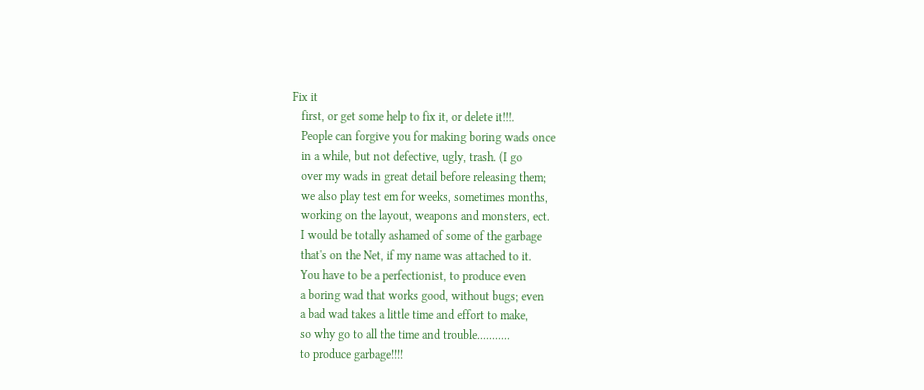Fix it
   first, or get some help to fix it, or delete it!!!.
   People can forgive you for making boring wads once
   in a while, but not defective, ugly, trash. (I go
   over my wads in great detail before releasing them;
   we also play test em for weeks, sometimes months,
   working on the layout, weapons and monsters, ect.
   I would be totally ashamed of some of the garbage
   that's on the Net, if my name was attached to it.
   You have to be a perfectionist, to produce even
   a boring wad that works good, without bugs; even
   a bad wad takes a little time and effort to make,
   so why go to all the time and trouble...........
   to produce garbage!!!!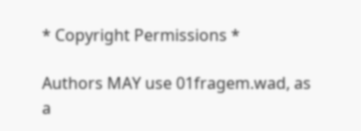* Copyright Permissions *

Authors MAY use 01fragem.wad, as a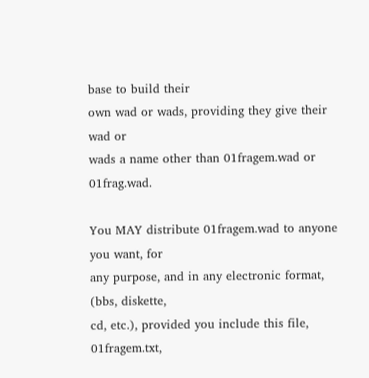base to build their
own wad or wads, providing they give their wad or
wads a name other than 01fragem.wad or 01frag.wad.

You MAY distribute 01fragem.wad to anyone you want, for
any purpose, and in any electronic format, (bbs, diskette,
cd, etc.), provided you include this file, 01fragem.txt,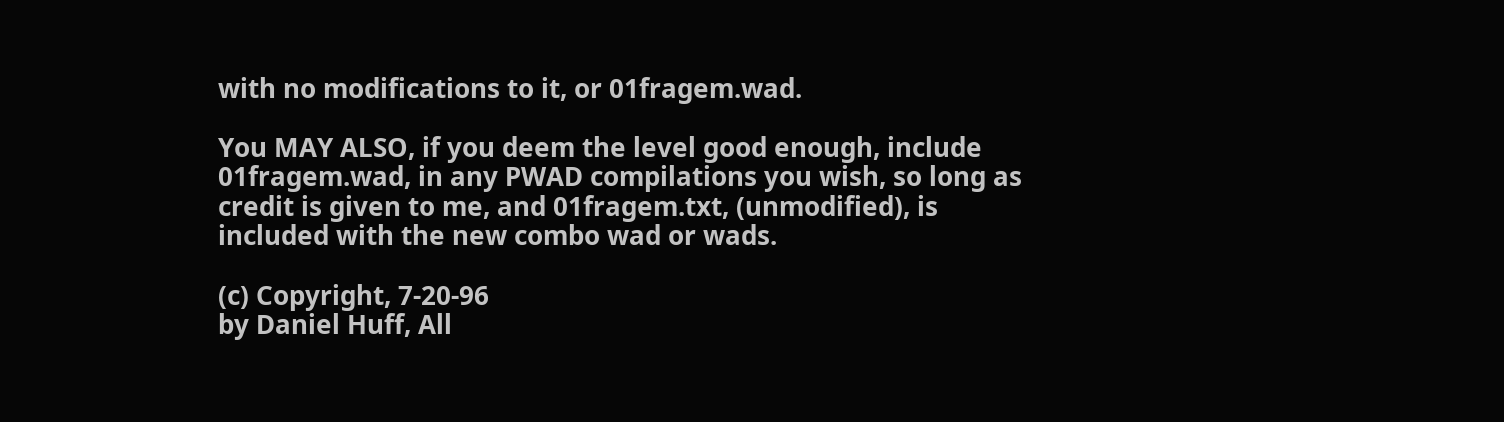with no modifications to it, or 01fragem.wad.

You MAY ALSO, if you deem the level good enough, include
01fragem.wad, in any PWAD compilations you wish, so long as
credit is given to me, and 01fragem.txt, (unmodified), is
included with the new combo wad or wads.

(c) Copyright, 7-20-96
by Daniel Huff, All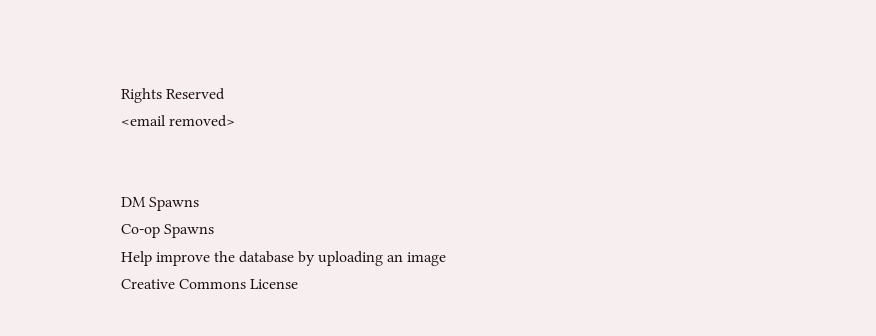Rights Reserved
<email removed>


DM Spawns
Co-op Spawns
Help improve the database by uploading an image
Creative Commons License